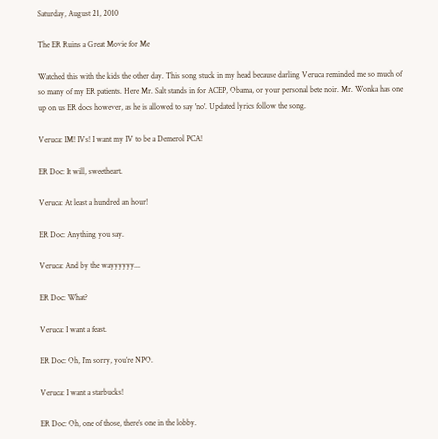Saturday, August 21, 2010

The ER Ruins a Great Movie for Me

Watched this with the kids the other day. This song stuck in my head because darling Veruca reminded me so much of so many of my ER patients. Here Mr. Salt stands in for ACEP, Obama, or your personal bete noir. Mr. Wonka has one up on us ER docs however, as he is allowed to say 'no'. Updated lyrics follow the song.

Veruca: IM! IVs! I want my IV to be a Demerol PCA!

ER Doc: It will, sweetheart.

Veruca: At least a hundred an hour!

ER Doc: Anything you say.

Veruca: And by the wayyyyyy...

ER Doc: What?

Veruca: I want a feast.

ER Doc: Oh, I’m sorry, you’re NPO.

Veruca: I want a starbucks!

ER Doc: Oh, one of those, there’s one in the lobby.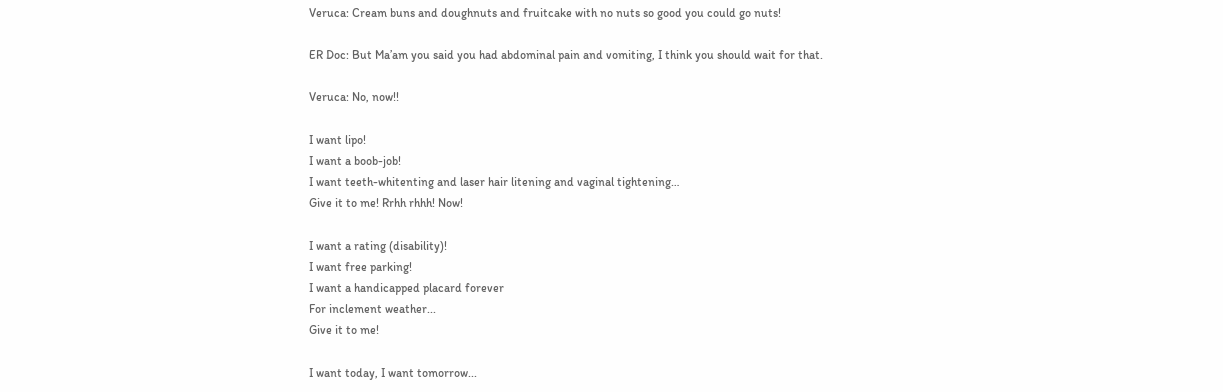Veruca: Cream buns and doughnuts and fruitcake with no nuts so good you could go nuts!

ER Doc: But Ma’am you said you had abdominal pain and vomiting, I think you should wait for that.

Veruca: No, now!!

I want lipo!
I want a boob-job!
I want teeth-whitenting and laser hair litening and vaginal tightening…
Give it to me! Rrhh rhhh! Now!

I want a rating (disability)!
I want free parking!
I want a handicapped placard forever
For inclement weather...
Give it to me!

I want today, I want tomorrow...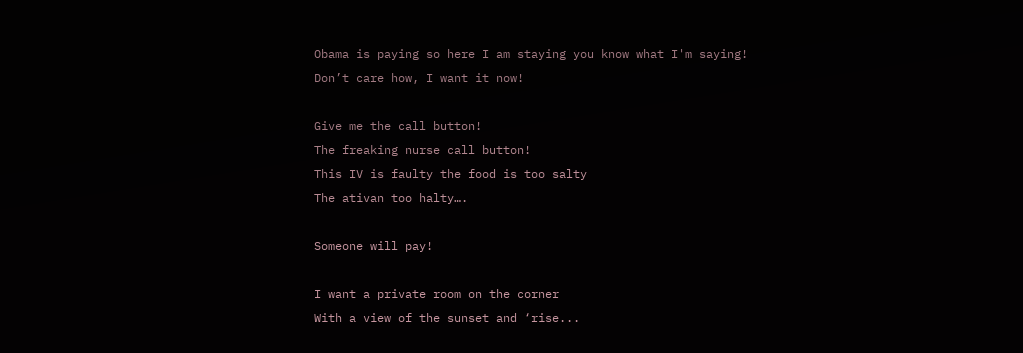Obama is paying so here I am staying you know what I'm saying!
Don’t care how, I want it now!

Give me the call button!
The freaking nurse call button!
This IV is faulty the food is too salty
The ativan too halty….

Someone will pay!

I want a private room on the corner
With a view of the sunset and ‘rise...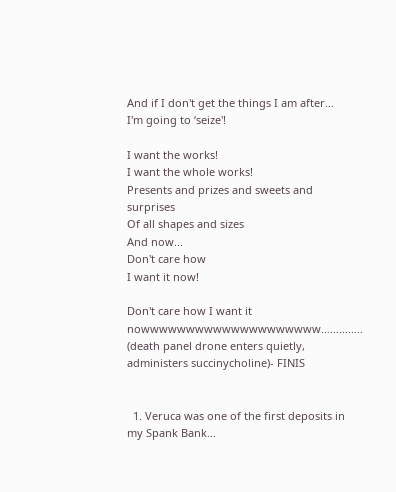And if I don't get the things I am after…
I'm going to ‘seize'!

I want the works!
I want the whole works!
Presents and prizes and sweets and surprises
Of all shapes and sizes
And now...
Don't care how
I want it now!

Don't care how I want it nowwwwwwwwwwwwwwwwwwww…………..
(death panel drone enters quietly, administers succinycholine)- FINIS


  1. Veruca was one of the first deposits in my Spank Bank...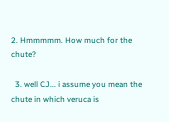2. Hmmmmm. How much for the chute?

  3. well CJ... i assume you mean the chute in which veruca is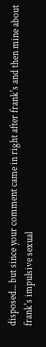disposed... but since your comment came in right after frank's and then mine about frank's impulsive sexual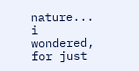nature... i wondered, for just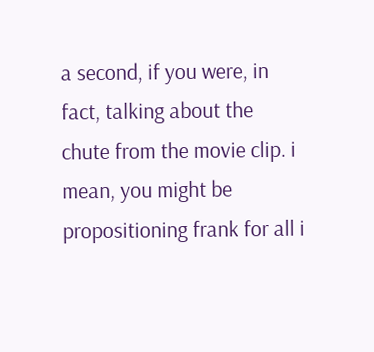a second, if you were, in fact, talking about the chute from the movie clip. i mean, you might be propositioning frank for all i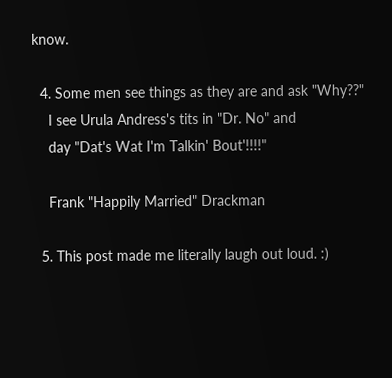know.

  4. Some men see things as they are and ask "Why??"
    I see Urula Andress's tits in "Dr. No" and
    day "Dat's Wat I'm Talkin' Bout'!!!!"

    Frank "Happily Married" Drackman

  5. This post made me literally laugh out loud. :)